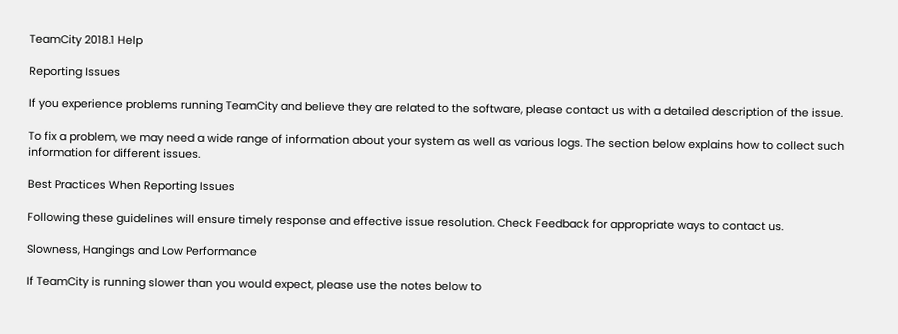TeamCity 2018.1 Help

Reporting Issues

If you experience problems running TeamCity and believe they are related to the software, please contact us with a detailed description of the issue.

To fix a problem, we may need a wide range of information about your system as well as various logs. The section below explains how to collect such information for different issues.

Best Practices When Reporting Issues

Following these guidelines will ensure timely response and effective issue resolution. Check Feedback for appropriate ways to contact us.

Slowness, Hangings and Low Performance

If TeamCity is running slower than you would expect, please use the notes below to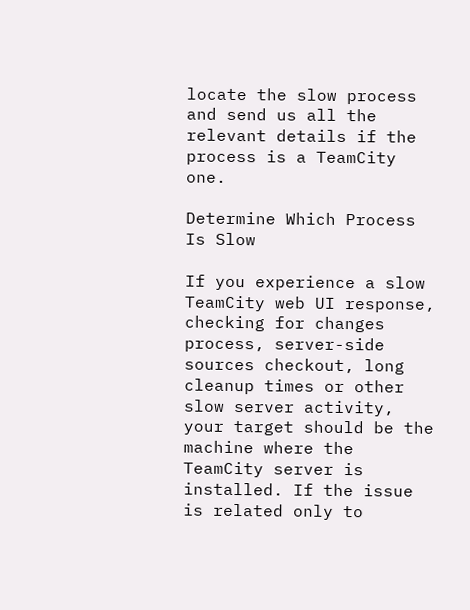locate the slow process and send us all the relevant details if the process is a TeamCity one.

Determine Which Process Is Slow

If you experience a slow TeamCity web UI response, checking for changes process, server-side sources checkout, long cleanup times or other slow server activity, your target should be the machine where the TeamCity server is installed. If the issue is related only to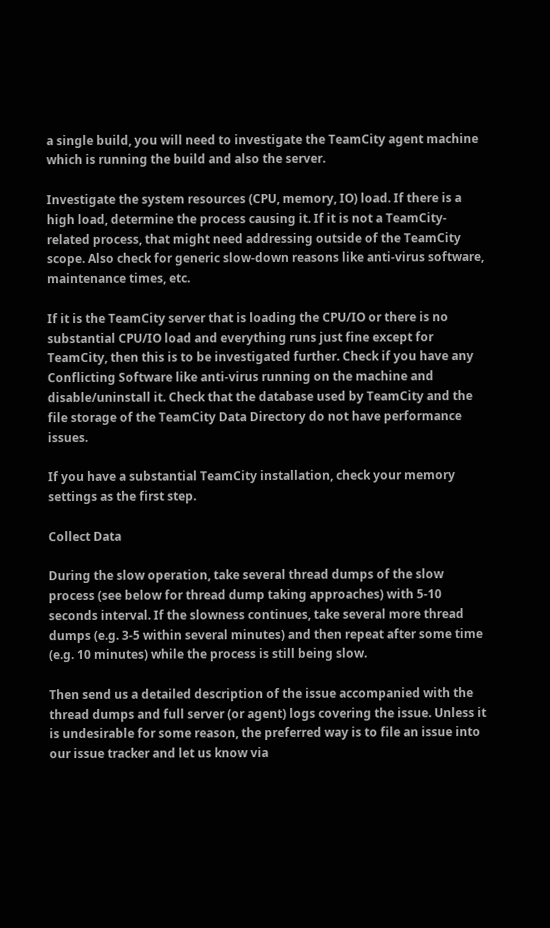a single build, you will need to investigate the TeamCity agent machine which is running the build and also the server.

Investigate the system resources (CPU, memory, IO) load. If there is a high load, determine the process causing it. If it is not a TeamCity-related process, that might need addressing outside of the TeamCity scope. Also check for generic slow-down reasons like anti-virus software, maintenance times, etc.

If it is the TeamCity server that is loading the CPU/IO or there is no substantial CPU/IO load and everything runs just fine except for TeamCity, then this is to be investigated further. Check if you have any Conflicting Software like anti-virus running on the machine and disable/uninstall it. Check that the database used by TeamCity and the file storage of the TeamCity Data Directory do not have performance issues.

If you have a substantial TeamCity installation, check your memory settings as the first step.

Collect Data

During the slow operation, take several thread dumps of the slow process (see below for thread dump taking approaches) with 5-10 seconds interval. If the slowness continues, take several more thread dumps (e.g. 3-5 within several minutes) and then repeat after some time (e.g. 10 minutes) while the process is still being slow.

Then send us a detailed description of the issue accompanied with the thread dumps and full server (or agent) logs covering the issue. Unless it is undesirable for some reason, the preferred way is to file an issue into our issue tracker and let us know via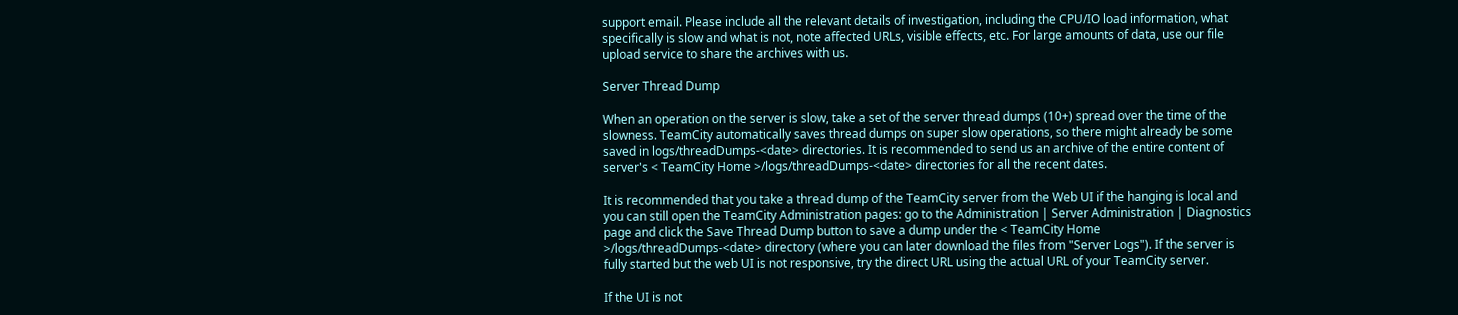support email. Please include all the relevant details of investigation, including the CPU/IO load information, what specifically is slow and what is not, note affected URLs, visible effects, etc. For large amounts of data, use our file upload service to share the archives with us.

Server Thread Dump

When an operation on the server is slow, take a set of the server thread dumps (10+) spread over the time of the slowness. TeamCity automatically saves thread dumps on super slow operations, so there might already be some saved in logs/threadDumps-<date> directories. It is recommended to send us an archive of the entire content of server's < TeamCity Home >/logs/threadDumps-<date> directories for all the recent dates.

It is recommended that you take a thread dump of the TeamCity server from the Web UI if the hanging is local and you can still open the TeamCity Administration pages: go to the Administration | Server Administration | Diagnostics page and click the Save Thread Dump button to save a dump under the < TeamCity Home >/logs/threadDumps-<date> directory (where you can later download the files from "Server Logs"). If the server is fully started but the web UI is not responsive, try the direct URL using the actual URL of your TeamCity server.

If the UI is not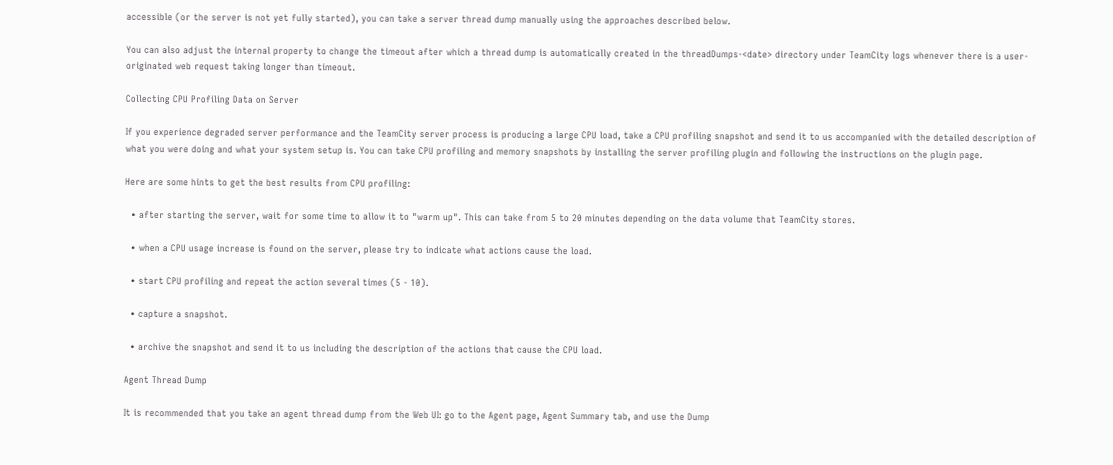accessible (or the server is not yet fully started), you can take a server thread dump manually using the approaches described below.

You can also adjust the internal property to change the timeout after which a thread dump is automatically created in the threadDumps-<date> directory under TeamCity logs whenever there is a user-originated web request taking longer than timeout.

Collecting CPU Profiling Data on Server

If you experience degraded server performance and the TeamCity server process is producing a large CPU load, take a CPU profiling snapshot and send it to us accompanied with the detailed description of what you were doing and what your system setup is. You can take CPU profiling and memory snapshots by installing the server profiling plugin and following the instructions on the plugin page.

Here are some hints to get the best results from CPU profiling:

  • after starting the server, wait for some time to allow it to "warm up". This can take from 5 to 20 minutes depending on the data volume that TeamCity stores.

  • when a CPU usage increase is found on the server, please try to indicate what actions cause the load.

  • start CPU profiling and repeat the action several times (5 - 10).

  • capture a snapshot.

  • archive the snapshot and send it to us including the description of the actions that cause the CPU load.

Agent Thread Dump

It is recommended that you take an agent thread dump from the Web UI: go to the Agent page, Agent Summary tab, and use the Dump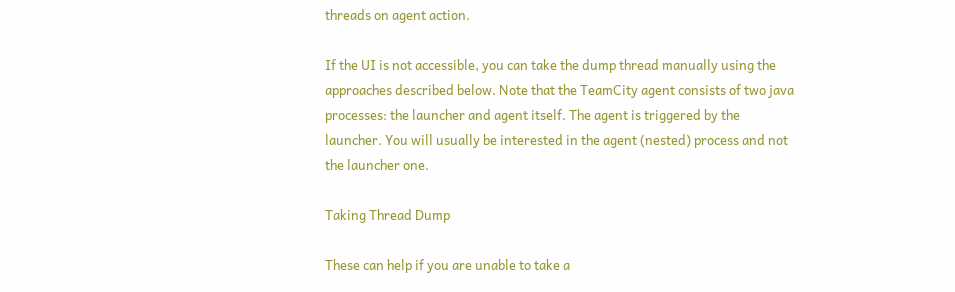threads on agent action.

If the UI is not accessible, you can take the dump thread manually using the approaches described below. Note that the TeamCity agent consists of two java processes: the launcher and agent itself. The agent is triggered by the launcher. You will usually be interested in the agent (nested) process and not the launcher one.

Taking Thread Dump

These can help if you are unable to take a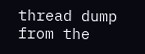thread dump from the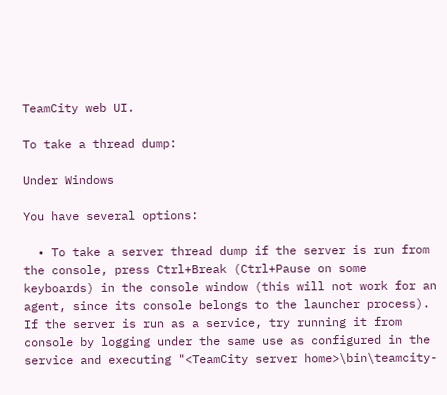TeamCity web UI.

To take a thread dump:

Under Windows

You have several options:

  • To take a server thread dump if the server is run from the console, press Ctrl+Break (Ctrl+Pause on some keyboards) in the console window (this will not work for an agent, since its console belongs to the launcher process). If the server is run as a service, try running it from console by logging under the same use as configured in the service and executing "<TeamCity server home>\bin\teamcity-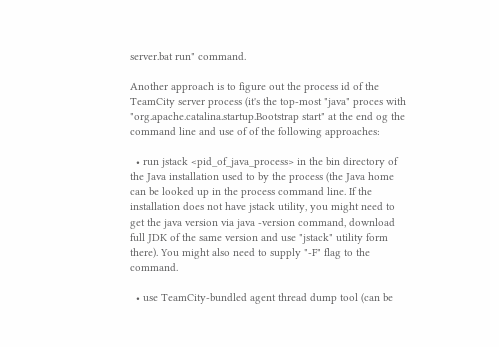server.bat run" command.

Another approach is to figure out the process id of the TeamCity server process (it's the top-most "java" proces with "org.apache.catalina.startup.Bootstrap start" at the end og the command line and use of of the following approaches:

  • run jstack <pid_of_java_process> in the bin directory of the Java installation used to by the process (the Java home can be looked up in the process command line. If the installation does not have jstack utility, you might need to get the java version via java -version command, download full JDK of the same version and use "jstack" utility form there). You might also need to supply "-F" flag to the command.

  • use TeamCity-bundled agent thread dump tool (can be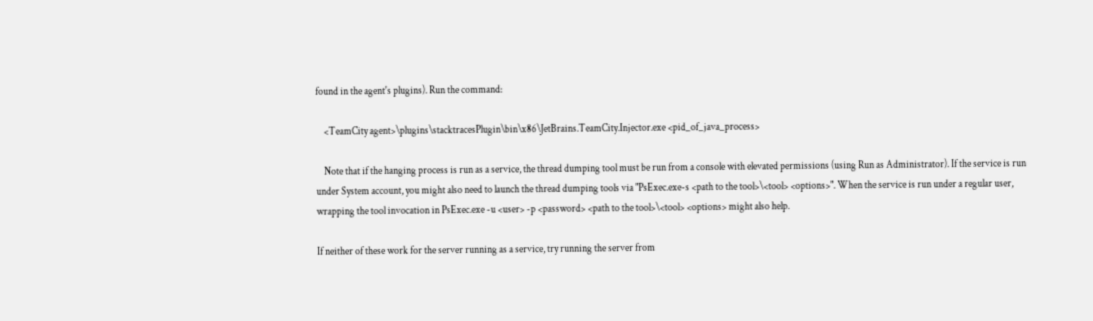found in the agent's plugins). Run the command:

    <TeamCity agent>\plugins\stacktracesPlugin\bin\x86\JetBrains.TeamCity.Injector.exe <pid_of_java_process>

    Note that if the hanging process is run as a service, the thread dumping tool must be run from a console with elevated permissions (using Run as Administrator). If the service is run under System account, you might also need to launch the thread dumping tools via "PsExec.exe-s <path to the tool>\<tool> <options>". When the service is run under a regular user, wrapping the tool invocation in PsExec.exe -u <user> -p <password> <path to the tool>\<tool> <options> might also help.

If neither of these work for the server running as a service, try running the server from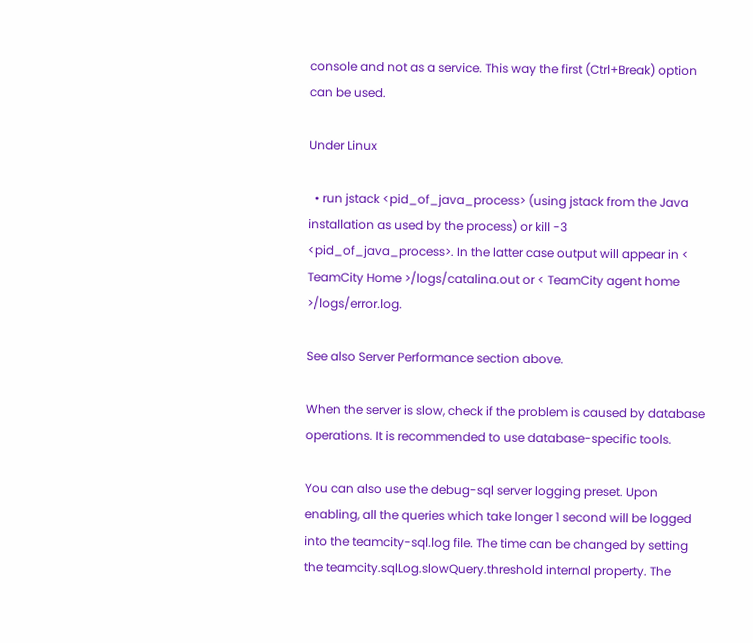console and not as a service. This way the first (Ctrl+Break) option can be used.

Under Linux

  • run jstack <pid_of_java_process> (using jstack from the Java installation as used by the process) or kill -3 <pid_of_java_process>. In the latter case output will appear in < TeamCity Home >/logs/catalina.out or < TeamCity agent home >/logs/error.log.

See also Server Performance section above.

When the server is slow, check if the problem is caused by database operations. It is recommended to use database-specific tools.

You can also use the debug-sql server logging preset. Upon enabling, all the queries which take longer 1 second will be logged into the teamcity-sql.log file. The time can be changed by setting the teamcity.sqlLog.slowQuery.threshold internal property. The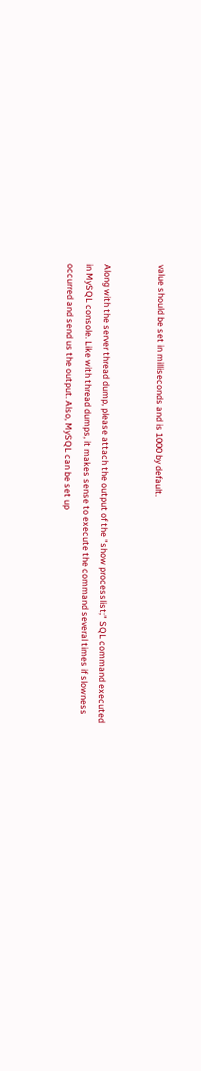value should be set in milliseconds and is 1000 by default.


Along with the server thread dump, please attach the output of the "show processlist;" SQL command executed in MySQL console. Like with thread dumps, it makes sense to execute the command several times if slowness occurred and send us the output. Also, MySQL can be set up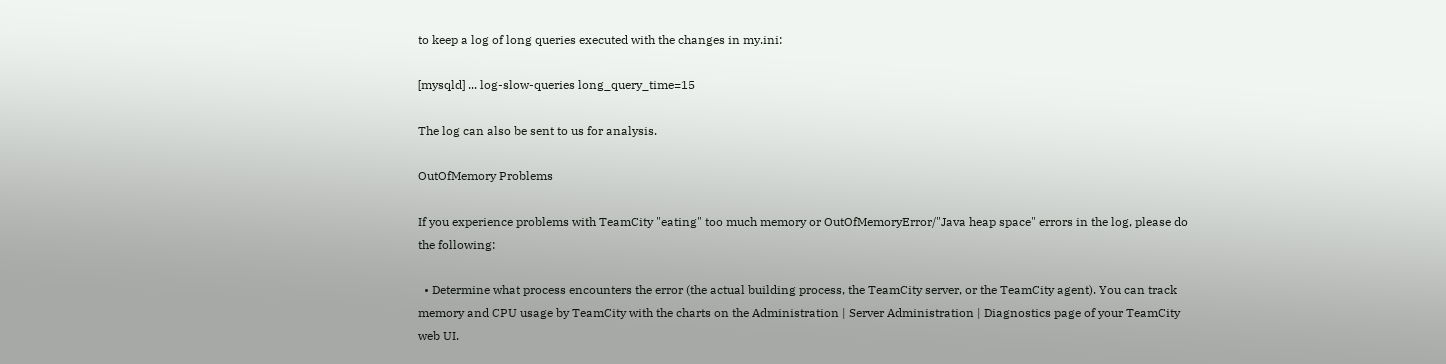to keep a log of long queries executed with the changes in my.ini:

[mysqld] ... log-slow-queries long_query_time=15

The log can also be sent to us for analysis.

OutOfMemory Problems

If you experience problems with TeamCity "eating" too much memory or OutOfMemoryError/"Java heap space" errors in the log, please do the following:

  • Determine what process encounters the error (the actual building process, the TeamCity server, or the TeamCity agent). You can track memory and CPU usage by TeamCity with the charts on the Administration | Server Administration | Diagnostics page of your TeamCity web UI.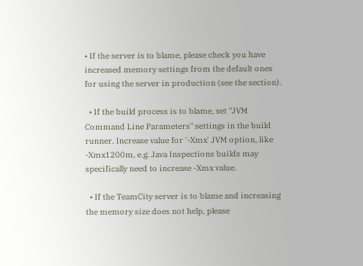• If the server is to blame, please check you have increased memory settings from the default ones for using the server in production (see the section).

  • If the build process is to blame, set "JVM Command Line Parameters" settings in the build runner. Increase value for '-Xmx' JVM option, like -Xmx1200m, e.g. Java Inspections builds may specifically need to increase -Xmx value.

  • If the TeamCity server is to blame and increasing the memory size does not help, please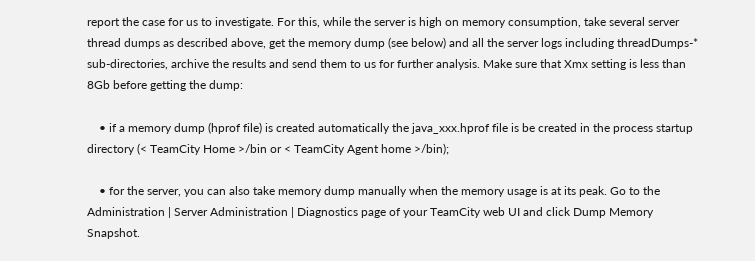report the case for us to investigate. For this, while the server is high on memory consumption, take several server thread dumps as described above, get the memory dump (see below) and all the server logs including threadDumps-* sub-directories, archive the results and send them to us for further analysis. Make sure that Xmx setting is less than 8Gb before getting the dump:

    • if a memory dump (hprof file) is created automatically the java_xxx.hprof file is be created in the process startup directory (< TeamCity Home >/bin or < TeamCity Agent home >/bin);

    • for the server, you can also take memory dump manually when the memory usage is at its peak. Go to the Administration | Server Administration | Diagnostics page of your TeamCity web UI and click Dump Memory Snapshot.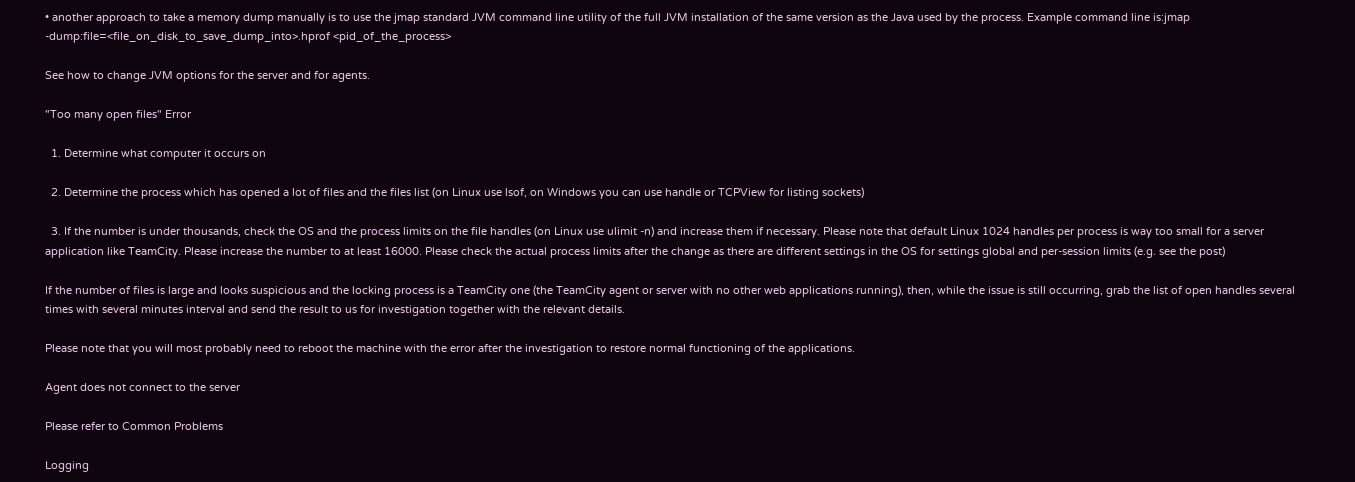• another approach to take a memory dump manually is to use the jmap standard JVM command line utility of the full JVM installation of the same version as the Java used by the process. Example command line is:jmap -dump:file=<file_on_disk_to_save_dump_into>.hprof <pid_of_the_process>

See how to change JVM options for the server and for agents.

"Too many open files" Error

  1. Determine what computer it occurs on

  2. Determine the process which has opened a lot of files and the files list (on Linux use lsof, on Windows you can use handle or TCPView for listing sockets)

  3. If the number is under thousands, check the OS and the process limits on the file handles (on Linux use ulimit -n) and increase them if necessary. Please note that default Linux 1024 handles per process is way too small for a server application like TeamCity. Please increase the number to at least 16000. Please check the actual process limits after the change as there are different settings in the OS for settings global and per-session limits (e.g. see the post)

If the number of files is large and looks suspicious and the locking process is a TeamCity one (the TeamCity agent or server with no other web applications running), then, while the issue is still occurring, grab the list of open handles several times with several minutes interval and send the result to us for investigation together with the relevant details.

Please note that you will most probably need to reboot the machine with the error after the investigation to restore normal functioning of the applications.

Agent does not connect to the server

Please refer to Common Problems

Logging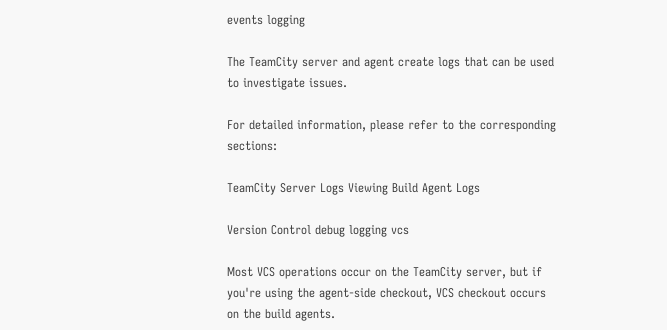events logging

The TeamCity server and agent create logs that can be used to investigate issues.

For detailed information, please refer to the corresponding sections:

TeamCity Server Logs Viewing Build Agent Logs

Version Control debug logging vcs

Most VCS operations occur on the TeamCity server, but if you're using the agent-side checkout, VCS checkout occurs on the build agents.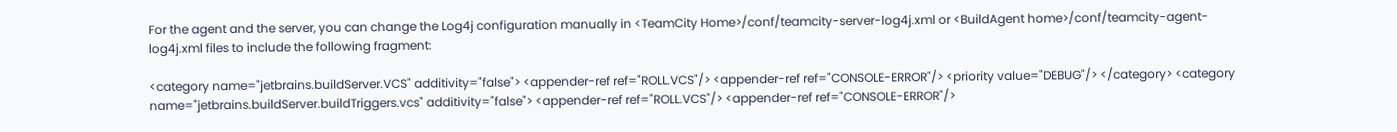For the agent and the server, you can change the Log4j configuration manually in <TeamCity Home>/conf/teamcity-server-log4j.xml or <BuildAgent home>/conf/teamcity-agent-log4j.xml files to include the following fragment:

<category name="jetbrains.buildServer.VCS" additivity="false"> <appender-ref ref="ROLL.VCS"/> <appender-ref ref="CONSOLE-ERROR"/> <priority value="DEBUG"/> </category> <category name="jetbrains.buildServer.buildTriggers.vcs" additivity="false"> <appender-ref ref="ROLL.VCS"/> <appender-ref ref="CONSOLE-ERROR"/>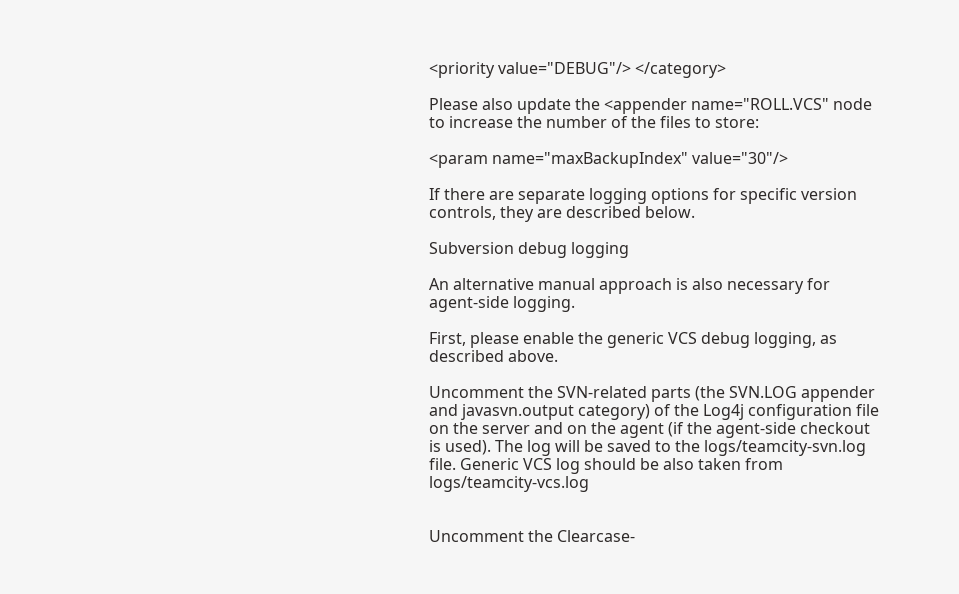<priority value="DEBUG"/> </category>

Please also update the <appender name="ROLL.VCS" node to increase the number of the files to store:

<param name="maxBackupIndex" value="30"/>

If there are separate logging options for specific version controls, they are described below.

Subversion debug logging

An alternative manual approach is also necessary for agent-side logging.

First, please enable the generic VCS debug logging, as described above.

Uncomment the SVN-related parts (the SVN.LOG appender and javasvn.output category) of the Log4j configuration file on the server and on the agent (if the agent-side checkout is used). The log will be saved to the logs/teamcity-svn.log file. Generic VCS log should be also taken from logs/teamcity-vcs.log


Uncomment the Clearcase-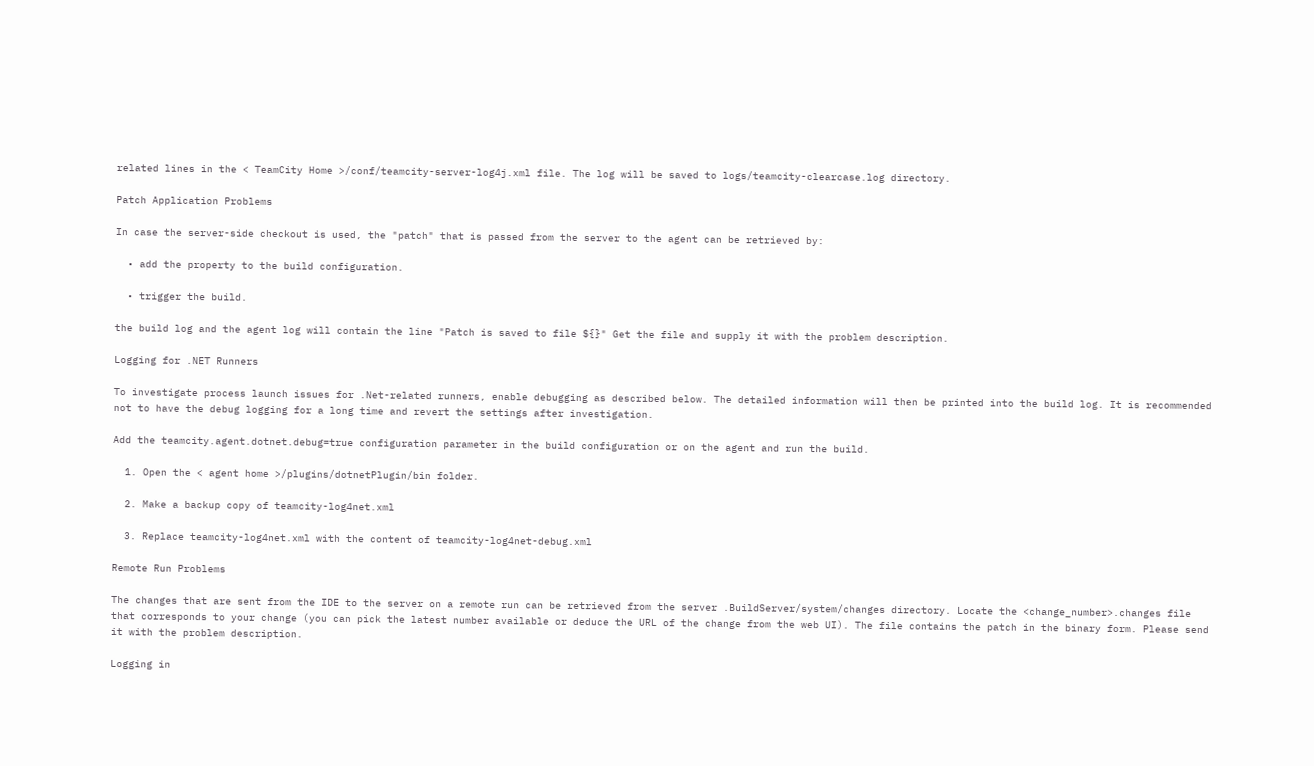related lines in the < TeamCity Home >/conf/teamcity-server-log4j.xml file. The log will be saved to logs/teamcity-clearcase.log directory.

Patch Application Problems

In case the server-side checkout is used, the "patch" that is passed from the server to the agent can be retrieved by:

  • add the property to the build configuration.

  • trigger the build.

the build log and the agent log will contain the line "Patch is saved to file ${}" Get the file and supply it with the problem description.

Logging for .NET Runners

To investigate process launch issues for .Net-related runners, enable debugging as described below. The detailed information will then be printed into the build log. It is recommended not to have the debug logging for a long time and revert the settings after investigation.

Add the teamcity.agent.dotnet.debug=true configuration parameter in the build configuration or on the agent and run the build.

  1. Open the < agent home >/plugins/dotnetPlugin/bin folder.

  2. Make a backup copy of teamcity-log4net.xml

  3. Replace teamcity-log4net.xml with the content of teamcity-log4net-debug.xml

Remote Run Problems

The changes that are sent from the IDE to the server on a remote run can be retrieved from the server .BuildServer/system/changes directory. Locate the <change_number>.changes file that corresponds to your change (you can pick the latest number available or deduce the URL of the change from the web UI). The file contains the patch in the binary form. Please send it with the problem description.

Logging in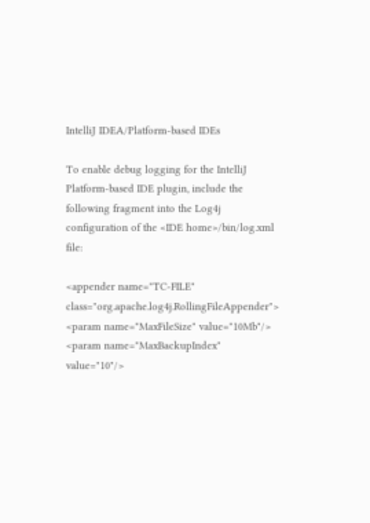IntelliJ IDEA/Platform-based IDEs

To enable debug logging for the IntelliJ Platform-based IDE plugin, include the following fragment into the Log4j configuration of the <IDE home>/bin/log.xml file:

<appender name="TC-FILE" class="org.apache.log4j.RollingFileAppender"> <param name="MaxFileSize" value="10Mb"/> <param name="MaxBackupIndex" value="10"/>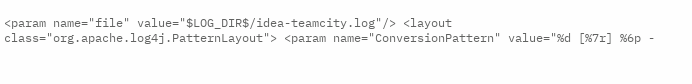<param name="file" value="$LOG_DIR$/idea-teamcity.log"/> <layout class="org.apache.log4j.PatternLayout"> <param name="ConversionPattern" value="%d [%7r] %6p -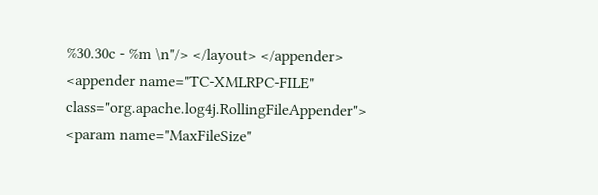%30.30c - %m \n"/> </layout> </appender> <appender name="TC-XMLRPC-FILE" class="org.apache.log4j.RollingFileAppender"> <param name="MaxFileSize"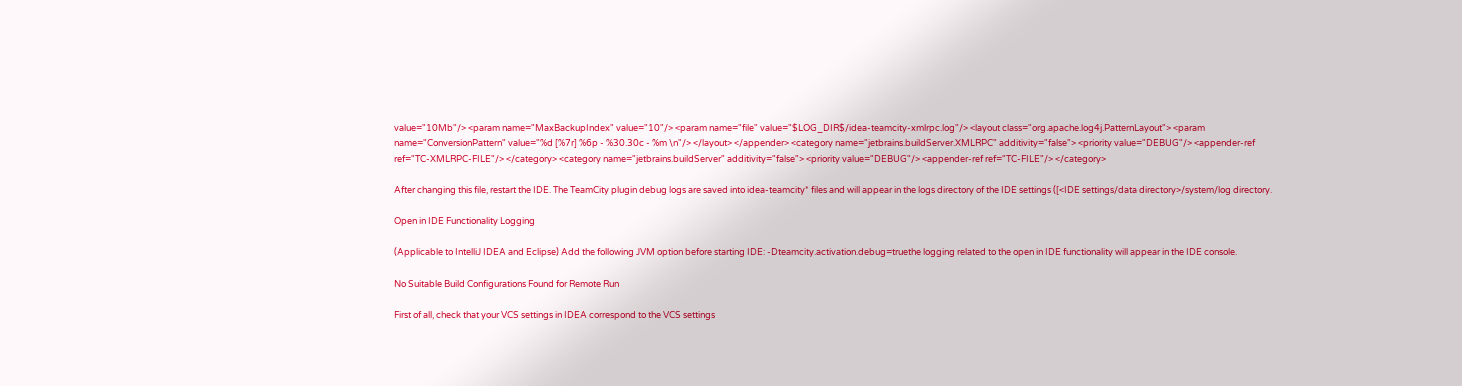value="10Mb"/> <param name="MaxBackupIndex" value="10"/> <param name="file" value="$LOG_DIR$/idea-teamcity-xmlrpc.log"/> <layout class="org.apache.log4j.PatternLayout"> <param name="ConversionPattern" value="%d [%7r] %6p - %30.30c - %m \n"/> </layout> </appender> <category name="jetbrains.buildServer.XMLRPC" additivity="false"> <priority value="DEBUG"/> <appender-ref ref="TC-XMLRPC-FILE"/> </category> <category name="jetbrains.buildServer" additivity="false"> <priority value="DEBUG"/> <appender-ref ref="TC-FILE"/> </category>

After changing this file, restart the IDE. The TeamCity plugin debug logs are saved into idea-teamcity* files and will appear in the logs directory of the IDE settings ([<IDE settings/data directory>/system/log directory.

Open in IDE Functionality Logging

(Applicable to IntelliJ IDEA and Eclipse) Add the following JVM option before starting IDE: -Dteamcity.activation.debug=truethe logging related to the open in IDE functionality will appear in the IDE console.

No Suitable Build Configurations Found for Remote Run

First of all, check that your VCS settings in IDEA correspond to the VCS settings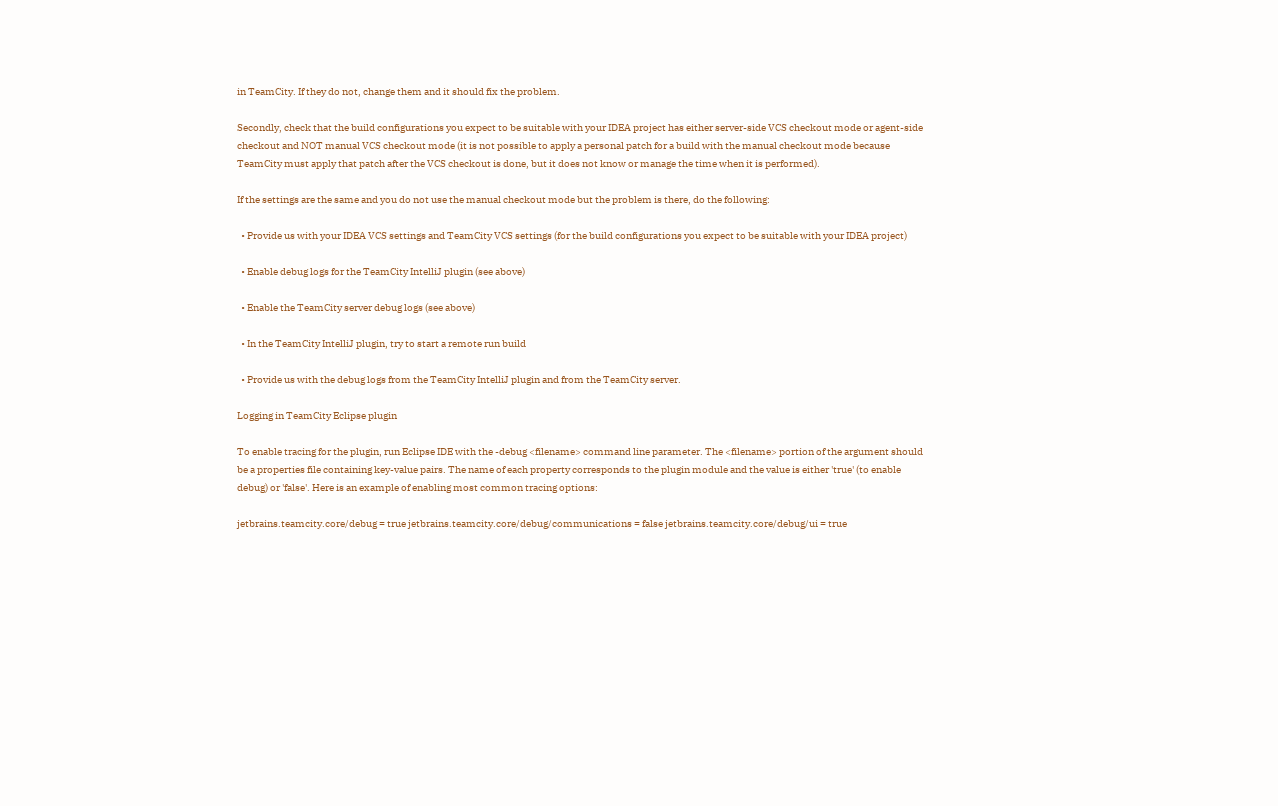in TeamCity. If they do not, change them and it should fix the problem.

Secondly, check that the build configurations you expect to be suitable with your IDEA project has either server-side VCS checkout mode or agent-side checkout and NOT manual VCS checkout mode (it is not possible to apply a personal patch for a build with the manual checkout mode because TeamCity must apply that patch after the VCS checkout is done, but it does not know or manage the time when it is performed).

If the settings are the same and you do not use the manual checkout mode but the problem is there, do the following:

  • Provide us with your IDEA VCS settings and TeamCity VCS settings (for the build configurations you expect to be suitable with your IDEA project)

  • Enable debug logs for the TeamCity IntelliJ plugin (see above)

  • Enable the TeamCity server debug logs (see above)

  • In the TeamCity IntelliJ plugin, try to start a remote run build

  • Provide us with the debug logs from the TeamCity IntelliJ plugin and from the TeamCity server.

Logging in TeamCity Eclipse plugin

To enable tracing for the plugin, run Eclipse IDE with the -debug <filename> command line parameter. The <filename> portion of the argument should be a properties file containing key-value pairs. The name of each property corresponds to the plugin module and the value is either 'true' (to enable debug) or 'false'. Here is an example of enabling most common tracing options:

jetbrains.teamcity.core/debug = true jetbrains.teamcity.core/debug/communications = false jetbrains.teamcity.core/debug/ui = true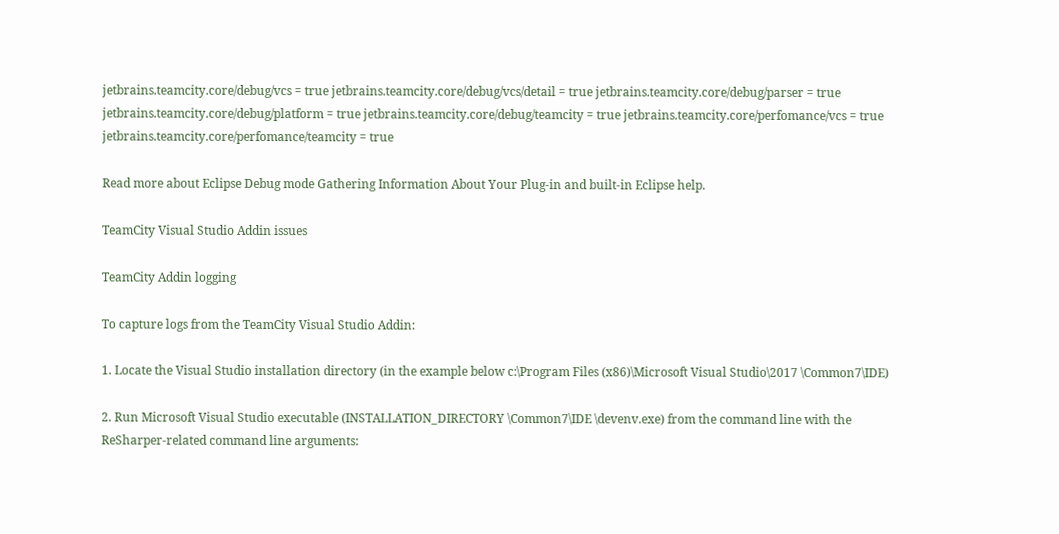jetbrains.teamcity.core/debug/vcs = true jetbrains.teamcity.core/debug/vcs/detail = true jetbrains.teamcity.core/debug/parser = true jetbrains.teamcity.core/debug/platform = true jetbrains.teamcity.core/debug/teamcity = true jetbrains.teamcity.core/perfomance/vcs = true jetbrains.teamcity.core/perfomance/teamcity = true

Read more about Eclipse Debug mode Gathering Information About Your Plug-in and built-in Eclipse help.

TeamCity Visual Studio Addin issues

TeamCity Addin logging

To capture logs from the TeamCity Visual Studio Addin:

1. Locate the Visual Studio installation directory (in the example below c:\Program Files (x86)\Microsoft Visual Studio\2017 \Common7\IDE)

2. Run Microsoft Visual Studio executable (INSTALLATION_DIRECTORY \Common7\IDE \devenv.exe) from the command line with the ReSharper-related command line arguments: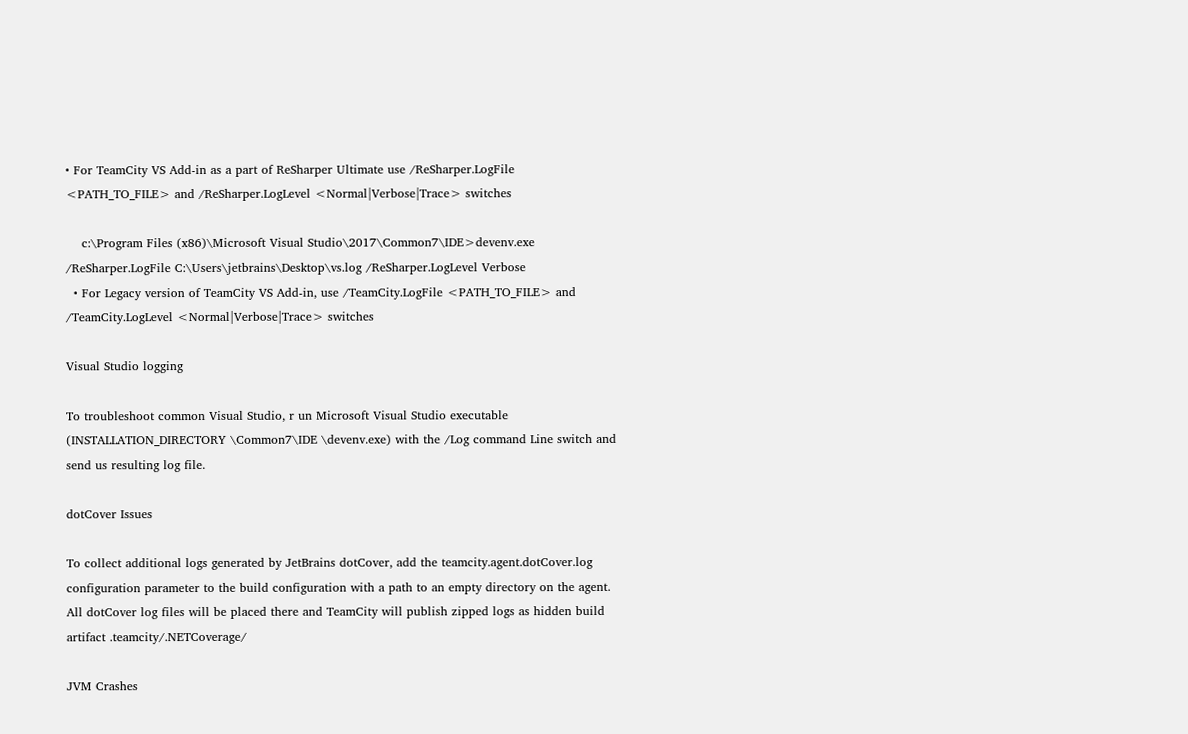• For TeamCity VS Add-in as a part of ReSharper Ultimate use /ReSharper.LogFile <PATH_TO_FILE> and /ReSharper.LogLevel <Normal|Verbose|Trace> switches

    c:\Program Files (x86)\Microsoft Visual Studio\2017\Common7\IDE>devenv.exe /ReSharper.LogFile C:\Users\jetbrains\Desktop\vs.log /ReSharper.LogLevel Verbose
  • For Legacy version of TeamCity VS Add-in, use /TeamCity.LogFile <PATH_TO_FILE> and /TeamCity.LogLevel <Normal|Verbose|Trace> switches

Visual Studio logging

To troubleshoot common Visual Studio, r un Microsoft Visual Studio executable (INSTALLATION_DIRECTORY \Common7\IDE \devenv.exe) with the /Log command Line switch and send us resulting log file.

dotCover Issues

To collect additional logs generated by JetBrains dotCover, add the teamcity.agent.dotCover.log configuration parameter to the build configuration with a path to an empty directory on the agent. All dotCover log files will be placed there and TeamCity will publish zipped logs as hidden build artifact .teamcity/.NETCoverage/

JVM Crashes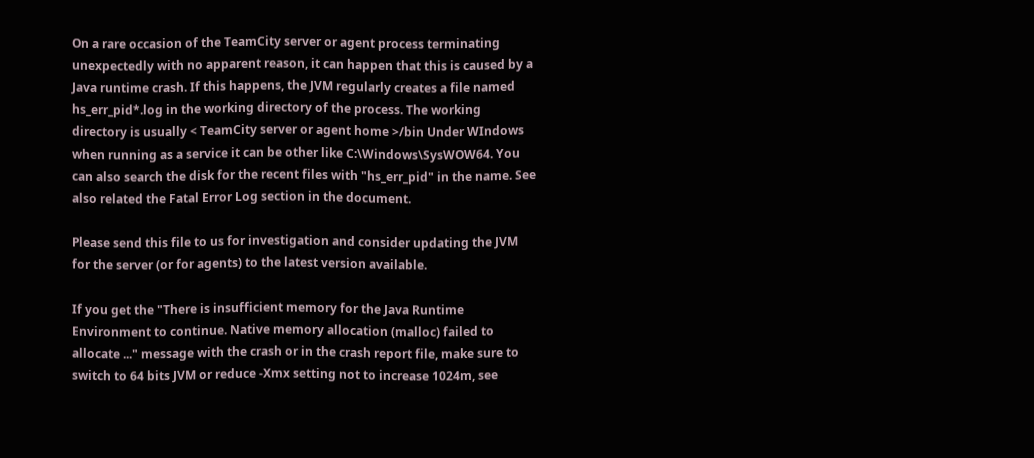On a rare occasion of the TeamCity server or agent process terminating unexpectedly with no apparent reason, it can happen that this is caused by a Java runtime crash. If this happens, the JVM regularly creates a file named hs_err_pid*.log in the working directory of the process. The working directory is usually < TeamCity server or agent home >/bin Under WIndows when running as a service it can be other like C:\Windows\SysWOW64. You can also search the disk for the recent files with "hs_err_pid" in the name. See also related the Fatal Error Log section in the document.

Please send this file to us for investigation and consider updating the JVM for the server (or for agents) to the latest version available.

If you get the "There is insufficient memory for the Java Runtime Environment to continue. Native memory allocation (malloc) failed to allocate ..." message with the crash or in the crash report file, make sure to switch to 64 bits JVM or reduce -Xmx setting not to increase 1024m, see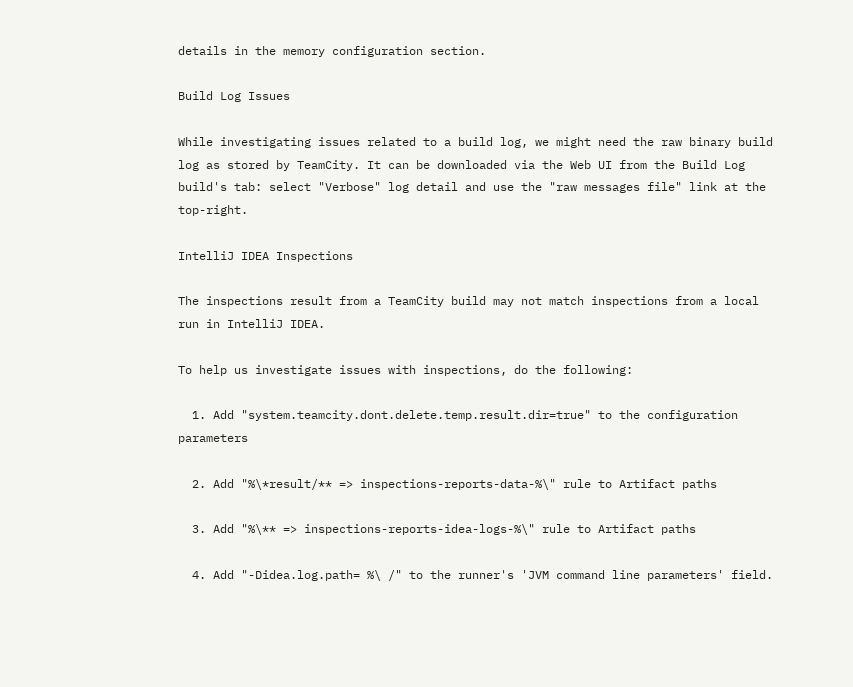details in the memory configuration section.

Build Log Issues

While investigating issues related to a build log, we might need the raw binary build log as stored by TeamCity. It can be downloaded via the Web UI from the Build Log build's tab: select "Verbose" log detail and use the "raw messages file" link at the top-right.

IntelliJ IDEA Inspections

The inspections result from a TeamCity build may not match inspections from a local run in IntelliJ IDEA.

To help us investigate issues with inspections, do the following:

  1. Add "system.teamcity.dont.delete.temp.result.dir=true" to the configuration parameters

  2. Add "%\*result/** => inspections-reports-data-%\" rule to Artifact paths

  3. Add "%\** => inspections-reports-idea-logs-%\" rule to Artifact paths

  4. Add "-Didea.log.path= %\ /" to the runner's 'JVM command line parameters' field.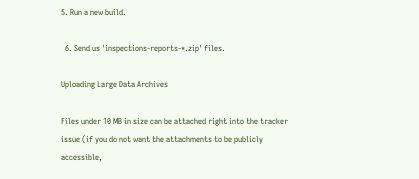5. Run a new build.

  6. Send us 'inspections-reports-*.zip' files.

Uploading Large Data Archives

Files under 10 MB in size can be attached right into the tracker issue (if you do not want the attachments to be publicly accessible,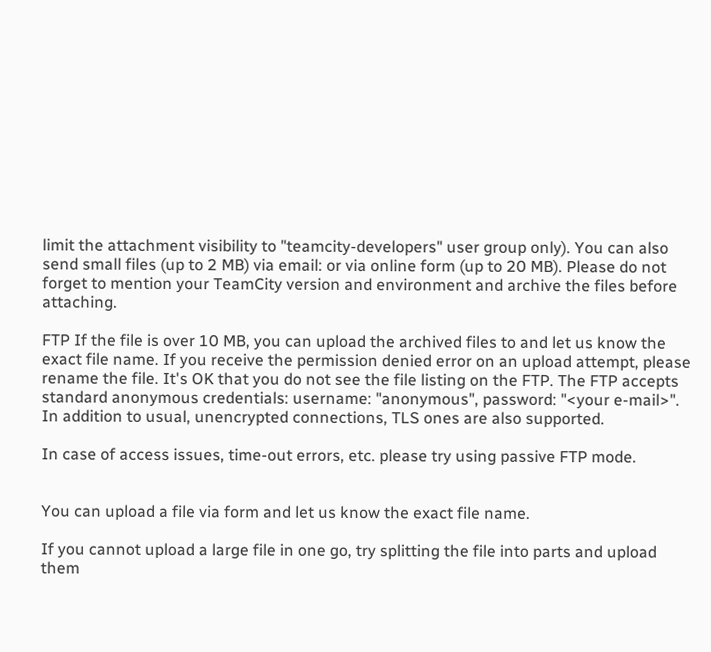limit the attachment visibility to "teamcity-developers" user group only). You can also send small files (up to 2 MB) via email: or via online form (up to 20 MB). Please do not forget to mention your TeamCity version and environment and archive the files before attaching.

FTP If the file is over 10 MB, you can upload the archived files to and let us know the exact file name. If you receive the permission denied error on an upload attempt, please rename the file. It's OK that you do not see the file listing on the FTP. The FTP accepts standard anonymous credentials: username: "anonymous", password: "<your e-mail>". In addition to usual, unencrypted connections, TLS ones are also supported.

In case of access issues, time-out errors, etc. please try using passive FTP mode.


You can upload a file via form and let us know the exact file name.

If you cannot upload a large file in one go, try splitting the file into parts and upload them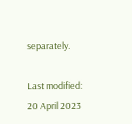separately.

Last modified: 20 April 2023